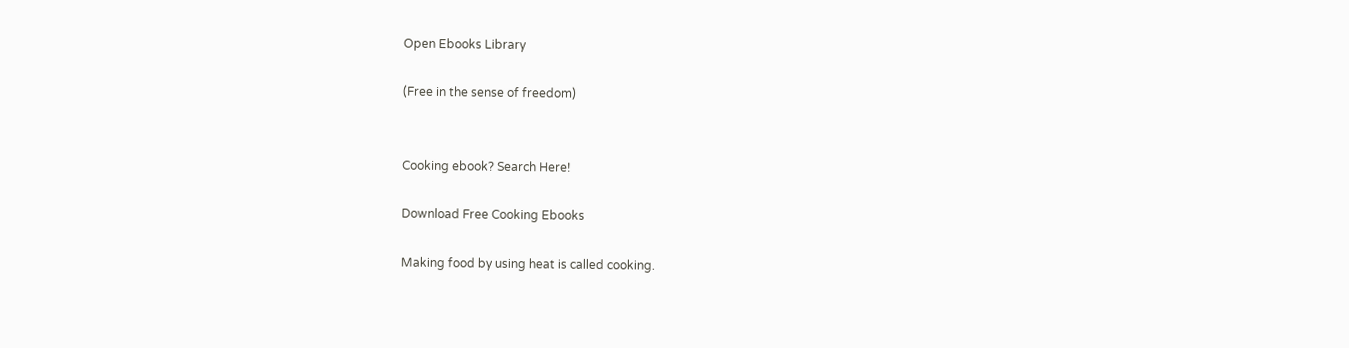Open Ebooks Library

(Free in the sense of freedom)


Cooking ebook? Search Here!

Download Free Cooking Ebooks

Making food by using heat is called cooking.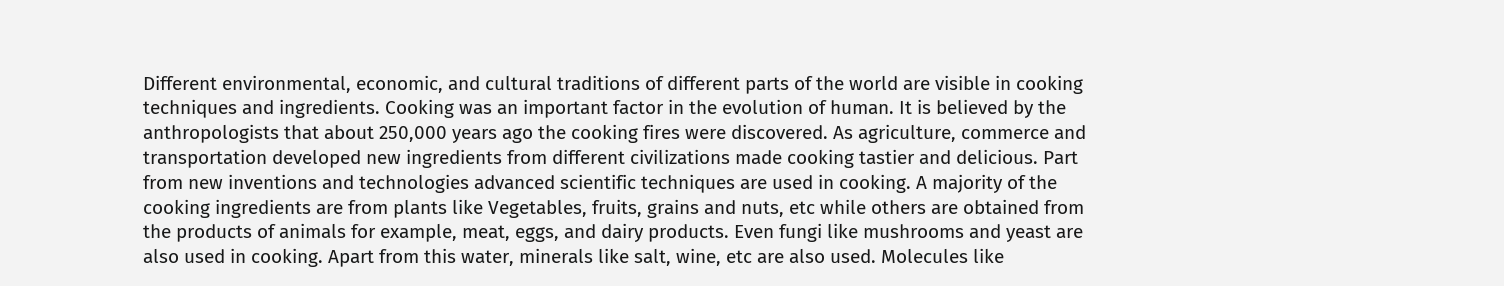Different environmental, economic, and cultural traditions of different parts of the world are visible in cooking techniques and ingredients. Cooking was an important factor in the evolution of human. It is believed by the anthropologists that about 250,000 years ago the cooking fires were discovered. As agriculture, commerce and transportation developed new ingredients from different civilizations made cooking tastier and delicious. Part from new inventions and technologies advanced scientific techniques are used in cooking. A majority of the cooking ingredients are from plants like Vegetables, fruits, grains and nuts, etc while others are obtained from the products of animals for example, meat, eggs, and dairy products. Even fungi like mushrooms and yeast are also used in cooking. Apart from this water, minerals like salt, wine, etc are also used. Molecules like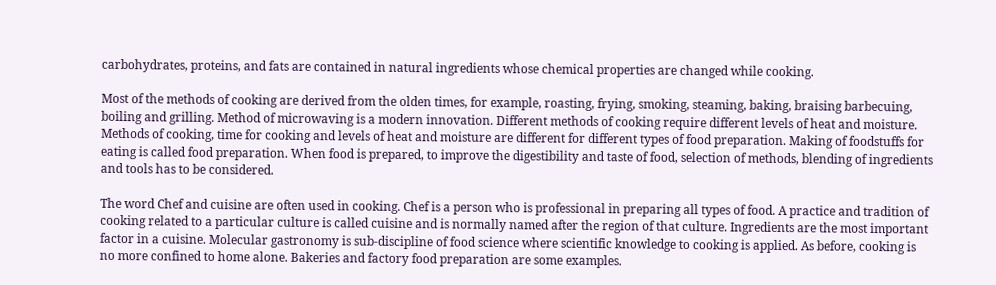carbohydrates, proteins, and fats are contained in natural ingredients whose chemical properties are changed while cooking.

Most of the methods of cooking are derived from the olden times, for example, roasting, frying, smoking, steaming, baking, braising barbecuing, boiling and grilling. Method of microwaving is a modern innovation. Different methods of cooking require different levels of heat and moisture. Methods of cooking, time for cooking and levels of heat and moisture are different for different types of food preparation. Making of foodstuffs for eating is called food preparation. When food is prepared, to improve the digestibility and taste of food, selection of methods, blending of ingredients and tools has to be considered.

The word Chef and cuisine are often used in cooking. Chef is a person who is professional in preparing all types of food. A practice and tradition of cooking related to a particular culture is called cuisine and is normally named after the region of that culture. Ingredients are the most important factor in a cuisine. Molecular gastronomy is sub-discipline of food science where scientific knowledge to cooking is applied. As before, cooking is no more confined to home alone. Bakeries and factory food preparation are some examples.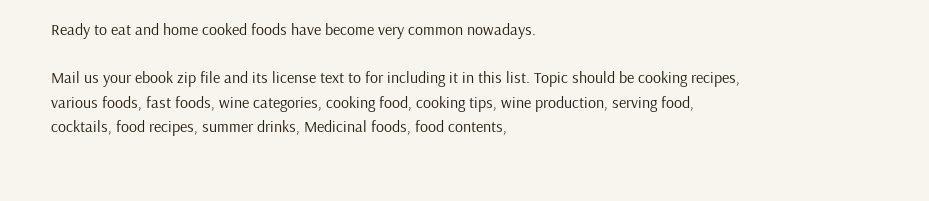Ready to eat and home cooked foods have become very common nowadays.

Mail us your ebook zip file and its license text to for including it in this list. Topic should be cooking recipes, various foods, fast foods, wine categories, cooking food, cooking tips, wine production, serving food, cocktails, food recipes, summer drinks, Medicinal foods, food contents,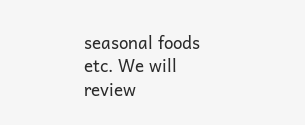seasonal foods etc. We will review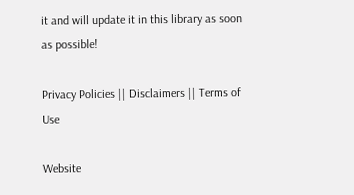it and will update it in this library as soon as possible!

Privacy Policies || Disclaimers || Terms of Use

Website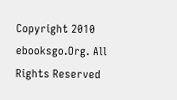Copyright 2010 ebooksgo.Org. All Rights Reserved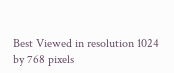Best Viewed in resolution 1024 by 768 pixels